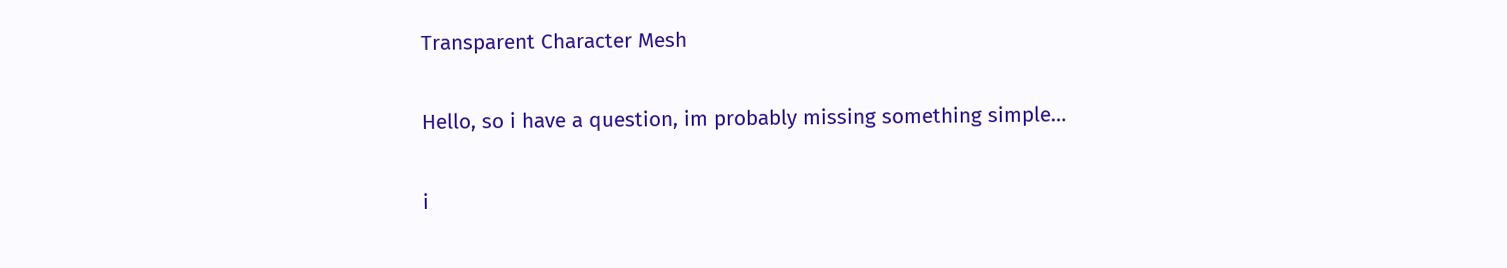Transparent Character Mesh

Hello, so i have a question, im probably missing something simple…

i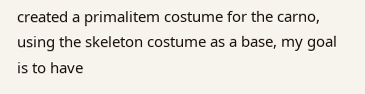created a primalitem costume for the carno, using the skeleton costume as a base, my goal is to have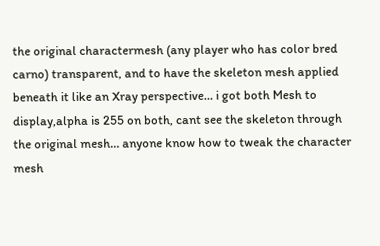the original charactermesh (any player who has color bred carno) transparent, and to have the skeleton mesh applied beneath it like an Xray perspective… i got both Mesh to display,alpha is 255 on both, cant see the skeleton through the original mesh… anyone know how to tweak the character mesh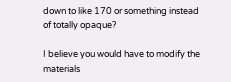down to like 170 or something instead of totally opaque?

I believe you would have to modify the materials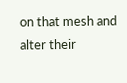on that mesh and alter their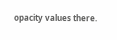opacity values there.